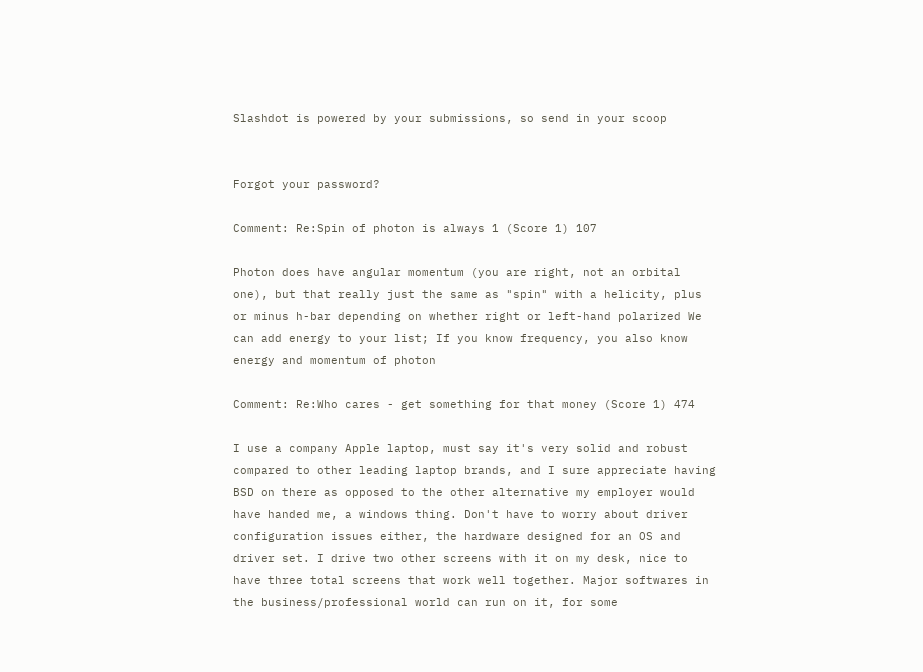Slashdot is powered by your submissions, so send in your scoop


Forgot your password?

Comment: Re:Spin of photon is always 1 (Score 1) 107

Photon does have angular momentum (you are right, not an orbital one), but that really just the same as "spin" with a helicity, plus or minus h-bar depending on whether right or left-hand polarized We can add energy to your list; If you know frequency, you also know energy and momentum of photon

Comment: Re:Who cares - get something for that money (Score 1) 474

I use a company Apple laptop, must say it's very solid and robust compared to other leading laptop brands, and I sure appreciate having BSD on there as opposed to the other alternative my employer would have handed me, a windows thing. Don't have to worry about driver configuration issues either, the hardware designed for an OS and driver set. I drive two other screens with it on my desk, nice to have three total screens that work well together. Major softwares in the business/professional world can run on it, for some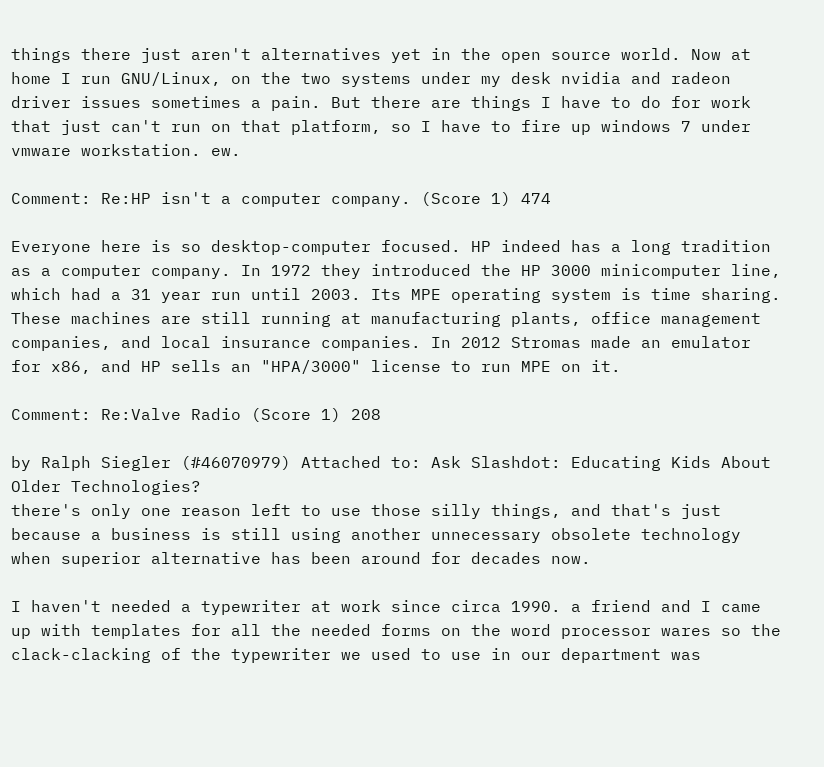things there just aren't alternatives yet in the open source world. Now at home I run GNU/Linux, on the two systems under my desk nvidia and radeon driver issues sometimes a pain. But there are things I have to do for work that just can't run on that platform, so I have to fire up windows 7 under vmware workstation. ew.

Comment: Re:HP isn't a computer company. (Score 1) 474

Everyone here is so desktop-computer focused. HP indeed has a long tradition as a computer company. In 1972 they introduced the HP 3000 minicomputer line, which had a 31 year run until 2003. Its MPE operating system is time sharing. These machines are still running at manufacturing plants, office management companies, and local insurance companies. In 2012 Stromas made an emulator for x86, and HP sells an "HPA/3000" license to run MPE on it.

Comment: Re:Valve Radio (Score 1) 208

by Ralph Siegler (#46070979) Attached to: Ask Slashdot: Educating Kids About Older Technologies?
there's only one reason left to use those silly things, and that's just because a business is still using another unnecessary obsolete technology when superior alternative has been around for decades now.

I haven't needed a typewriter at work since circa 1990. a friend and I came up with templates for all the needed forms on the word processor wares so the clack-clacking of the typewriter we used to use in our department was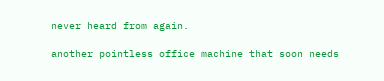never heard from again.

another pointless office machine that soon needs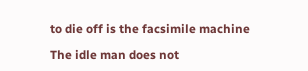to die off is the facsimile machine

The idle man does not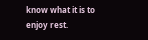know what it is to enjoy rest.